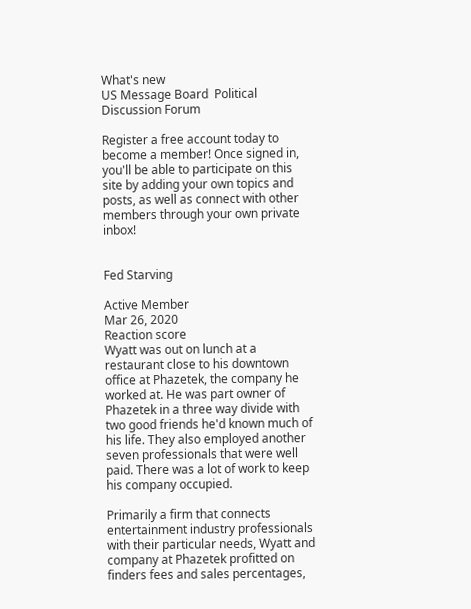What's new
US Message Board  Political Discussion Forum

Register a free account today to become a member! Once signed in, you'll be able to participate on this site by adding your own topics and posts, as well as connect with other members through your own private inbox!


Fed Starving

Active Member
Mar 26, 2020
Reaction score
Wyatt was out on lunch at a restaurant close to his downtown office at Phazetek, the company he worked at. He was part owner of Phazetek in a three way divide with two good friends he'd known much of his life. They also employed another seven professionals that were well paid. There was a lot of work to keep his company occupied.

Primarily a firm that connects entertainment industry professionals with their particular needs, Wyatt and company at Phazetek profitted on finders fees and sales percentages,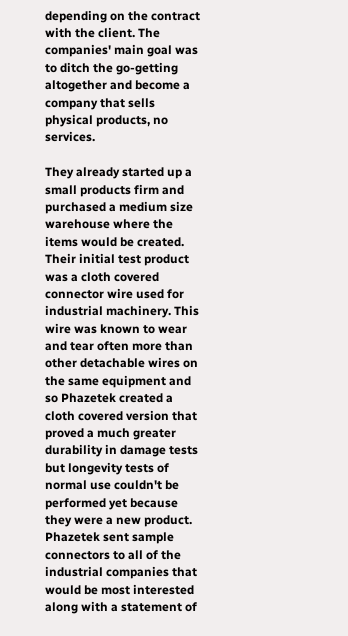depending on the contract with the client. The companies' main goal was to ditch the go-getting altogether and become a company that sells physical products, no services.

They already started up a small products firm and purchased a medium size warehouse where the items would be created. Their initial test product was a cloth covered connector wire used for industrial machinery. This wire was known to wear and tear often more than other detachable wires on the same equipment and so Phazetek created a cloth covered version that proved a much greater durability in damage tests but longevity tests of normal use couldn't be performed yet because they were a new product. Phazetek sent sample connectors to all of the industrial companies that would be most interested along with a statement of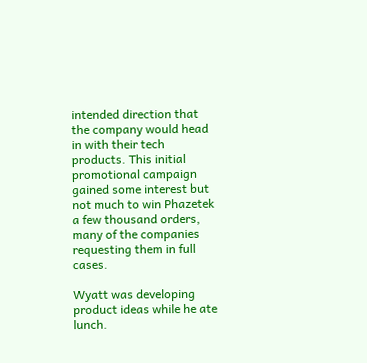intended direction that the company would head in with their tech products. This initial promotional campaign gained some interest but not much to win Phazetek a few thousand orders, many of the companies requesting them in full cases.

Wyatt was developing product ideas while he ate lunch.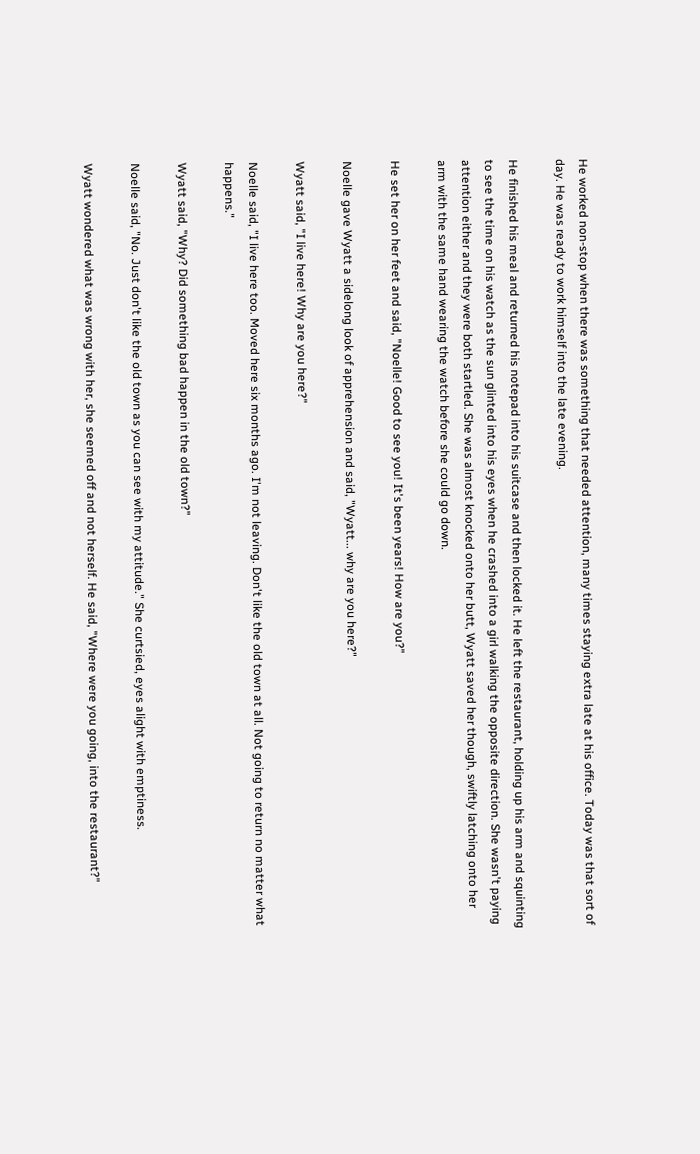He worked non-stop when there was something that needed attention, many times staying extra late at his office. Today was that sort of day. He was ready to work himself into the late evening.

He finished his meal and returned his notepad into his suitcase and then locked it. He left the restaurant, holding up his arm and squinting to see the time on his watch as the sun glinted into his eyes when he crashed into a girl walking the opposite direction. She wasn't paying attention either and they were both startled. She was almost knocked onto her butt, Wyatt saved her though, swiftly latching onto her arm with the same hand wearing the watch before she could go down.

He set her on her feet and said, "Noelle! Good to see you! It's been years! How are you?"

Noelle gave Wyatt a sidelong look of apprehension and said, "Wyatt... why are you here?"

Wyatt said, "I live here! Why are you here?"

Noelle said, "I live here too. Moved here six months ago. I'm not leaving. Don't like the old town at all. Not going to return no matter what happens."

Wyatt said, "Why? Did something bad happen in the old town?"

Noelle said, "No. Just don't like the old town as you can see with my attitude." She curtsied, eyes alight with emptiness.

Wyatt wondered what was wrong with her, she seemed off and not herself. He said, "Where were you going, into the restaurant?"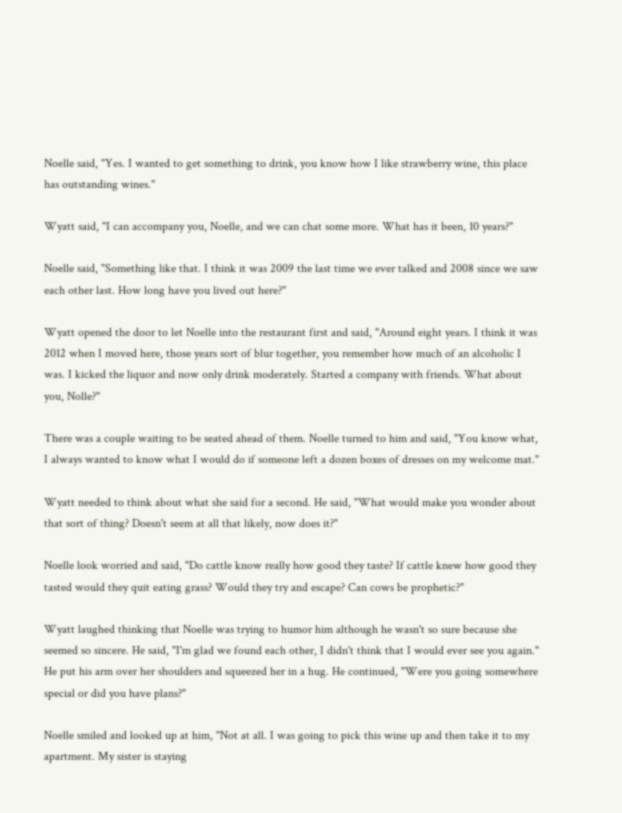Noelle said, "Yes. I wanted to get something to drink, you know how I like strawberry wine, this place has outstanding wines."

Wyatt said, "I can accompany you, Noelle, and we can chat some more. What has it been, 10 years?"

Noelle said, "Something like that. I think it was 2009 the last time we ever talked and 2008 since we saw each other last. How long have you lived out here?"

Wyatt opened the door to let Noelle into the restaurant first and said, "Around eight years. I think it was 2012 when I moved here, those years sort of blur together, you remember how much of an alcoholic I was. I kicked the liquor and now only drink moderately. Started a company with friends. What about you, Nolle?"

There was a couple waiting to be seated ahead of them. Noelle turned to him and said, "You know what, I always wanted to know what I would do if someone left a dozen boxes of dresses on my welcome mat."

Wyatt needed to think about what she said for a second. He said, "What would make you wonder about that sort of thing? Doesn't seem at all that likely, now does it?"

Noelle look worried and said, "Do cattle know really how good they taste? If cattle knew how good they tasted would they quit eating grass? Would they try and escape? Can cows be prophetic?"

Wyatt laughed thinking that Noelle was trying to humor him although he wasn't so sure because she seemed so sincere. He said, "I'm glad we found each other, I didn't think that I would ever see you again." He put his arm over her shoulders and squeezed her in a hug. He continued, "Were you going somewhere special or did you have plans?"

Noelle smiled and looked up at him, "Not at all. I was going to pick this wine up and then take it to my apartment. My sister is staying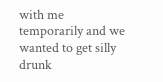with me temporarily and we wanted to get silly drunk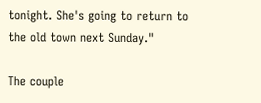tonight. She's going to return to the old town next Sunday."

The couple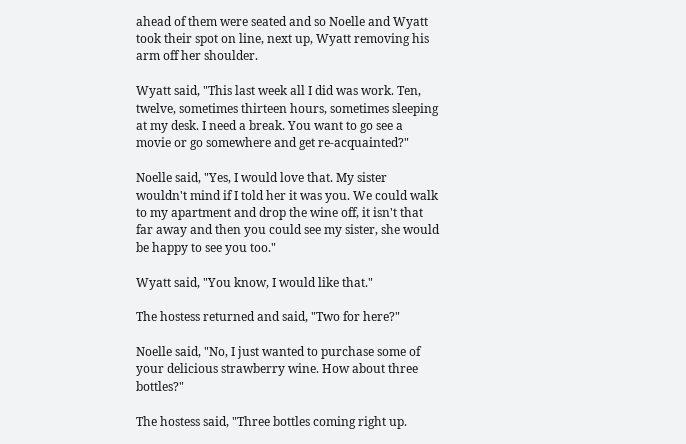ahead of them were seated and so Noelle and Wyatt took their spot on line, next up, Wyatt removing his arm off her shoulder.

Wyatt said, "This last week all I did was work. Ten, twelve, sometimes thirteen hours, sometimes sleeping at my desk. I need a break. You want to go see a movie or go somewhere and get re-acquainted?"

Noelle said, "Yes, I would love that. My sister wouldn't mind if I told her it was you. We could walk to my apartment and drop the wine off, it isn't that far away and then you could see my sister, she would be happy to see you too."

Wyatt said, "You know, I would like that."

The hostess returned and said, "Two for here?"

Noelle said, "No, I just wanted to purchase some of your delicious strawberry wine. How about three bottles?"

The hostess said, "Three bottles coming right up.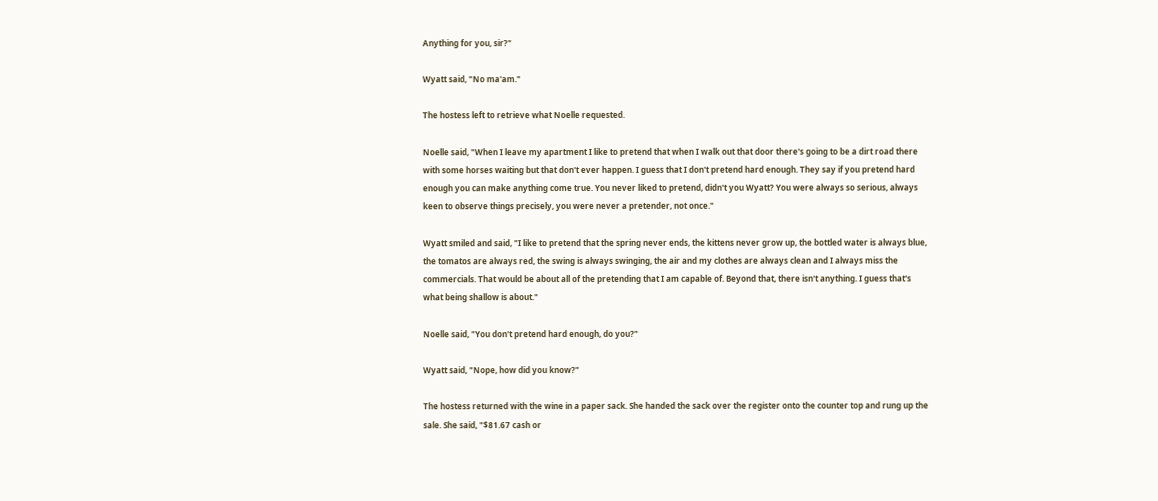Anything for you, sir?"

Wyatt said, "No ma'am."

The hostess left to retrieve what Noelle requested.

Noelle said, "When I leave my apartment I like to pretend that when I walk out that door there's going to be a dirt road there with some horses waiting but that don't ever happen. I guess that I don't pretend hard enough. They say if you pretend hard enough you can make anything come true. You never liked to pretend, didn't you Wyatt? You were always so serious, always keen to observe things precisely, you were never a pretender, not once."

Wyatt smiled and said, "I like to pretend that the spring never ends, the kittens never grow up, the bottled water is always blue, the tomatos are always red, the swing is always swinging, the air and my clothes are always clean and I always miss the commercials. That would be about all of the pretending that I am capable of. Beyond that, there isn't anything. I guess that's what being shallow is about."

Noelle said, "You don't pretend hard enough, do you?"

Wyatt said, "Nope, how did you know?"

The hostess returned with the wine in a paper sack. She handed the sack over the register onto the counter top and rung up the sale. She said, "$81.67 cash or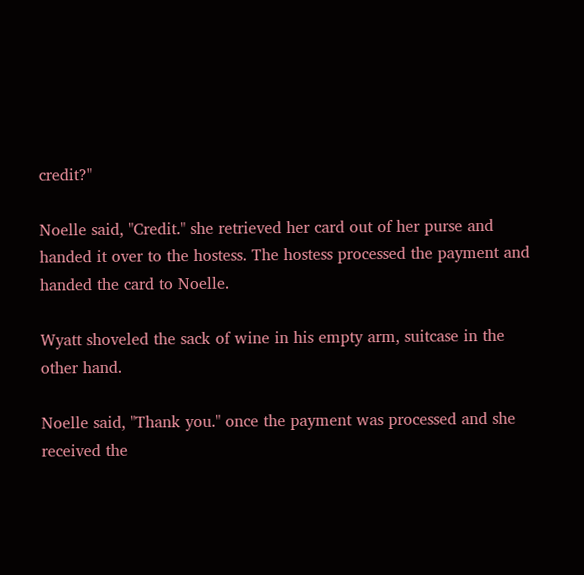credit?"

Noelle said, "Credit." she retrieved her card out of her purse and handed it over to the hostess. The hostess processed the payment and handed the card to Noelle.

Wyatt shoveled the sack of wine in his empty arm, suitcase in the other hand.

Noelle said, "Thank you." once the payment was processed and she received the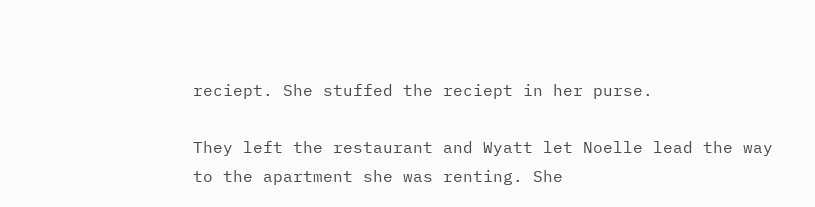reciept. She stuffed the reciept in her purse.

They left the restaurant and Wyatt let Noelle lead the way to the apartment she was renting. She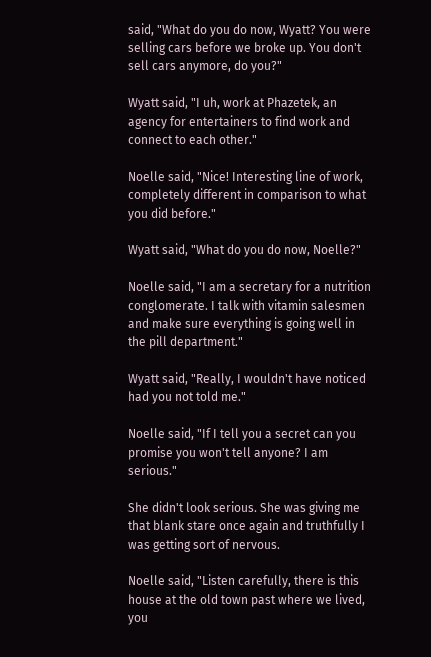said, "What do you do now, Wyatt? You were selling cars before we broke up. You don't sell cars anymore, do you?"

Wyatt said, "I uh, work at Phazetek, an agency for entertainers to find work and connect to each other."

Noelle said, "Nice! Interesting line of work, completely different in comparison to what you did before."

Wyatt said, "What do you do now, Noelle?"

Noelle said, "I am a secretary for a nutrition conglomerate. I talk with vitamin salesmen and make sure everything is going well in the pill department."

Wyatt said, "Really, I wouldn't have noticed had you not told me."

Noelle said, "If I tell you a secret can you promise you won't tell anyone? I am serious."

She didn't look serious. She was giving me that blank stare once again and truthfully I was getting sort of nervous.

Noelle said, "Listen carefully, there is this house at the old town past where we lived, you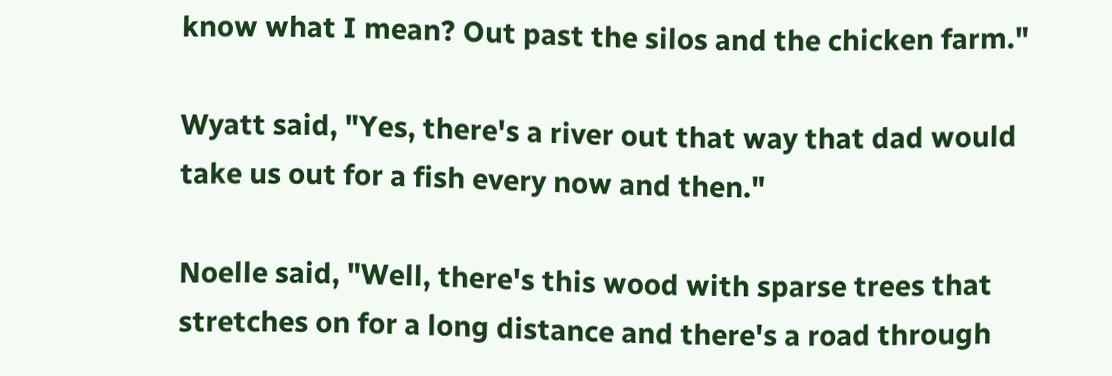know what I mean? Out past the silos and the chicken farm."

Wyatt said, "Yes, there's a river out that way that dad would take us out for a fish every now and then."

Noelle said, "Well, there's this wood with sparse trees that stretches on for a long distance and there's a road through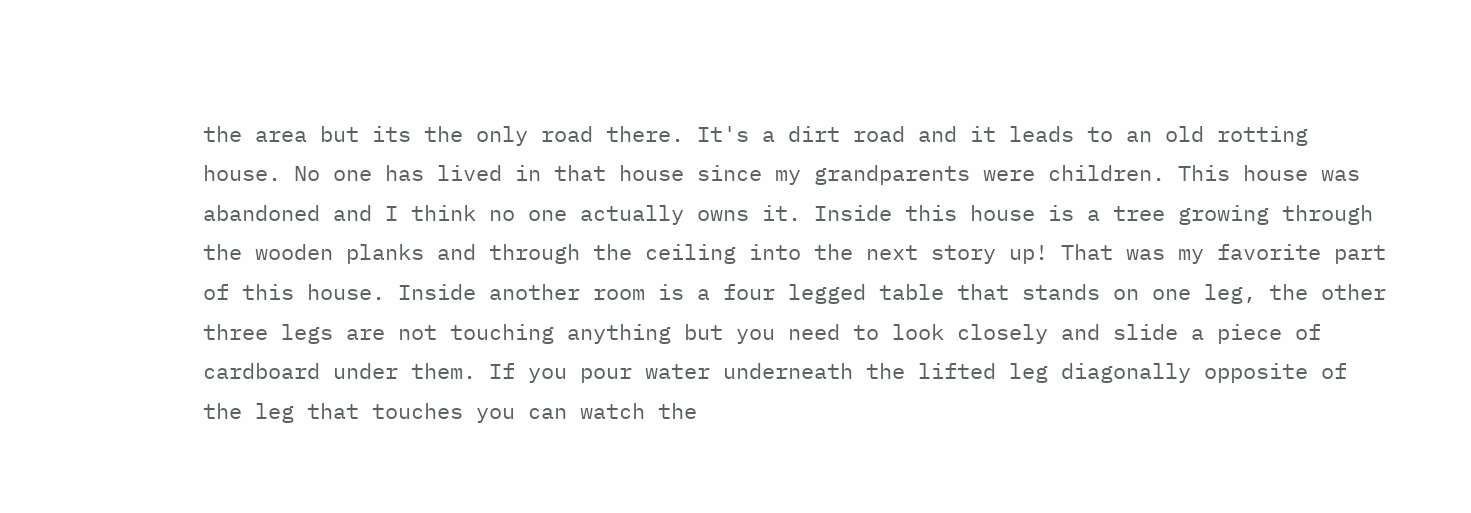the area but its the only road there. It's a dirt road and it leads to an old rotting house. No one has lived in that house since my grandparents were children. This house was abandoned and I think no one actually owns it. Inside this house is a tree growing through the wooden planks and through the ceiling into the next story up! That was my favorite part of this house. Inside another room is a four legged table that stands on one leg, the other three legs are not touching anything but you need to look closely and slide a piece of cardboard under them. If you pour water underneath the lifted leg diagonally opposite of the leg that touches you can watch the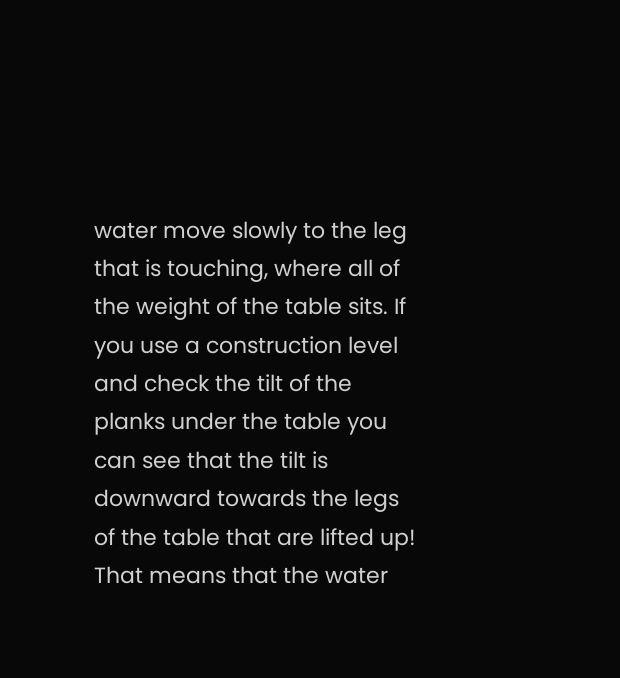water move slowly to the leg that is touching, where all of the weight of the table sits. If you use a construction level and check the tilt of the planks under the table you can see that the tilt is downward towards the legs of the table that are lifted up! That means that the water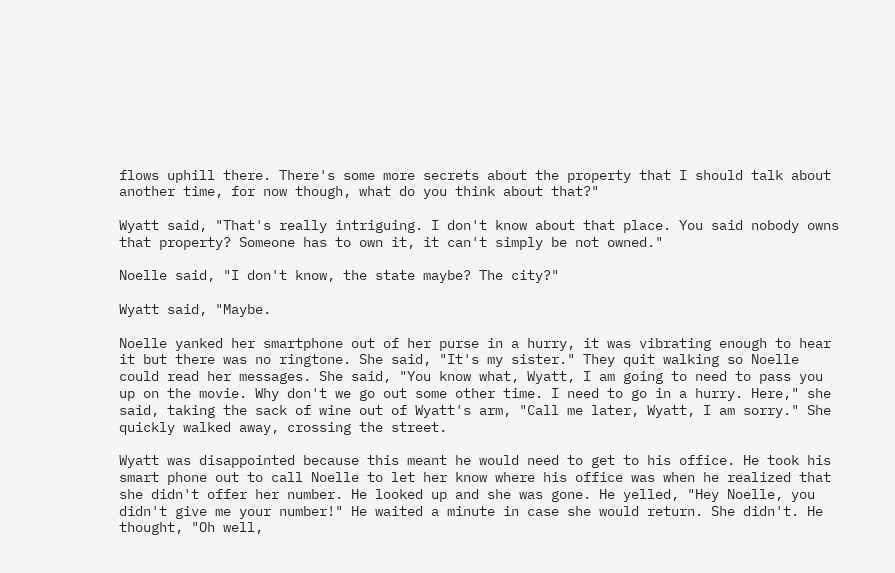flows uphill there. There's some more secrets about the property that I should talk about another time, for now though, what do you think about that?"

Wyatt said, "That's really intriguing. I don't know about that place. You said nobody owns that property? Someone has to own it, it can't simply be not owned."

Noelle said, "I don't know, the state maybe? The city?"

Wyatt said, "Maybe.

Noelle yanked her smartphone out of her purse in a hurry, it was vibrating enough to hear it but there was no ringtone. She said, "It's my sister." They quit walking so Noelle could read her messages. She said, "You know what, Wyatt, I am going to need to pass you up on the movie. Why don't we go out some other time. I need to go in a hurry. Here," she said, taking the sack of wine out of Wyatt's arm, "Call me later, Wyatt, I am sorry." She quickly walked away, crossing the street.

Wyatt was disappointed because this meant he would need to get to his office. He took his smart phone out to call Noelle to let her know where his office was when he realized that she didn't offer her number. He looked up and she was gone. He yelled, "Hey Noelle, you didn't give me your number!" He waited a minute in case she would return. She didn't. He thought, "Oh well,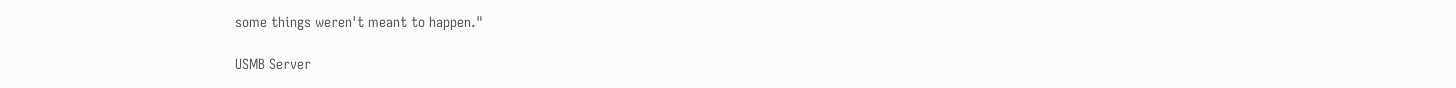some things weren't meant to happen."

USMB Server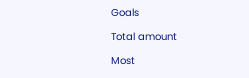Goals

Total amount

Most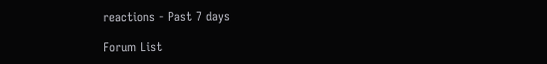reactions - Past 7 days

Forum List